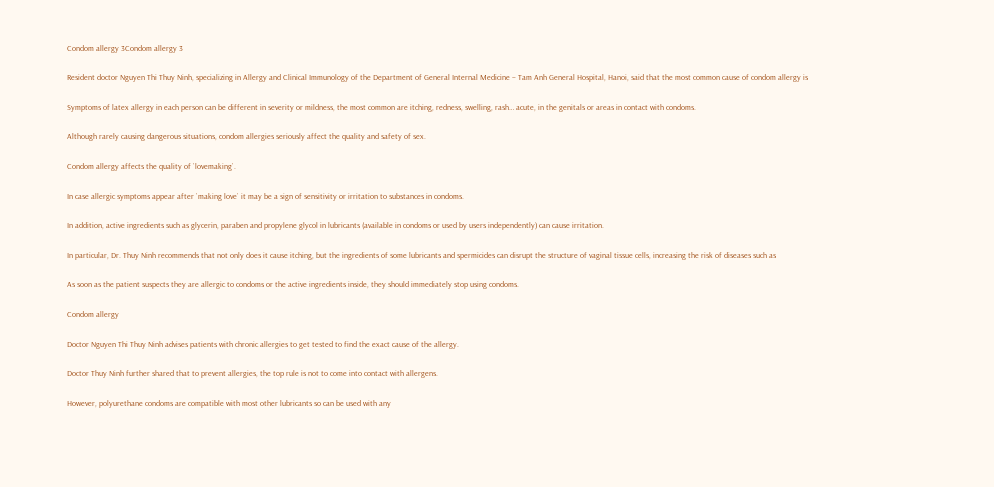Condom allergy 3Condom allergy 3

Resident doctor Nguyen Thi Thuy Ninh, specializing in Allergy and Clinical Immunology of the Department of General Internal Medicine – Tam Anh General Hospital, Hanoi, said that the most common cause of condom allergy is

Symptoms of latex allergy in each person can be different in severity or mildness, the most common are itching, redness, swelling, rash… acute, in the genitals or areas in contact with condoms.

Although rarely causing dangerous situations, condom allergies seriously affect the quality and safety of sex.

Condom allergy affects the quality of `lovemaking`.

In case allergic symptoms appear after `making love` it may be a sign of sensitivity or irritation to substances in condoms.

In addition, active ingredients such as glycerin, paraben and propylene glycol in lubricants (available in condoms or used by users independently) can cause irritation.

In particular, Dr. Thuy Ninh recommends that not only does it cause itching, but the ingredients of some lubricants and spermicides can disrupt the structure of vaginal tissue cells, increasing the risk of diseases such as

As soon as the patient suspects they are allergic to condoms or the active ingredients inside, they should immediately stop using condoms.

Condom allergy

Doctor Nguyen Thi Thuy Ninh advises patients with chronic allergies to get tested to find the exact cause of the allergy.

Doctor Thuy Ninh further shared that to prevent allergies, the top rule is not to come into contact with allergens.

However, polyurethane condoms are compatible with most other lubricants so can be used with any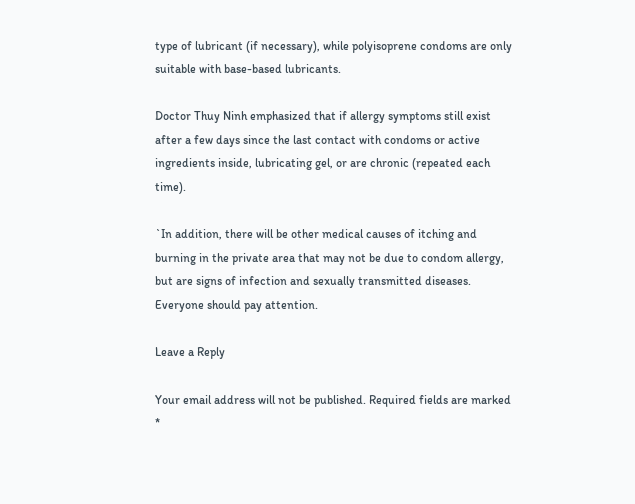type of lubricant (if necessary), while polyisoprene condoms are only suitable with base-based lubricants.

Doctor Thuy Ninh emphasized that if allergy symptoms still exist after a few days since the last contact with condoms or active ingredients inside, lubricating gel, or are chronic (repeated each time).

`In addition, there will be other medical causes of itching and burning in the private area that may not be due to condom allergy, but are signs of infection and sexually transmitted diseases. Everyone should pay attention.

Leave a Reply

Your email address will not be published. Required fields are marked *